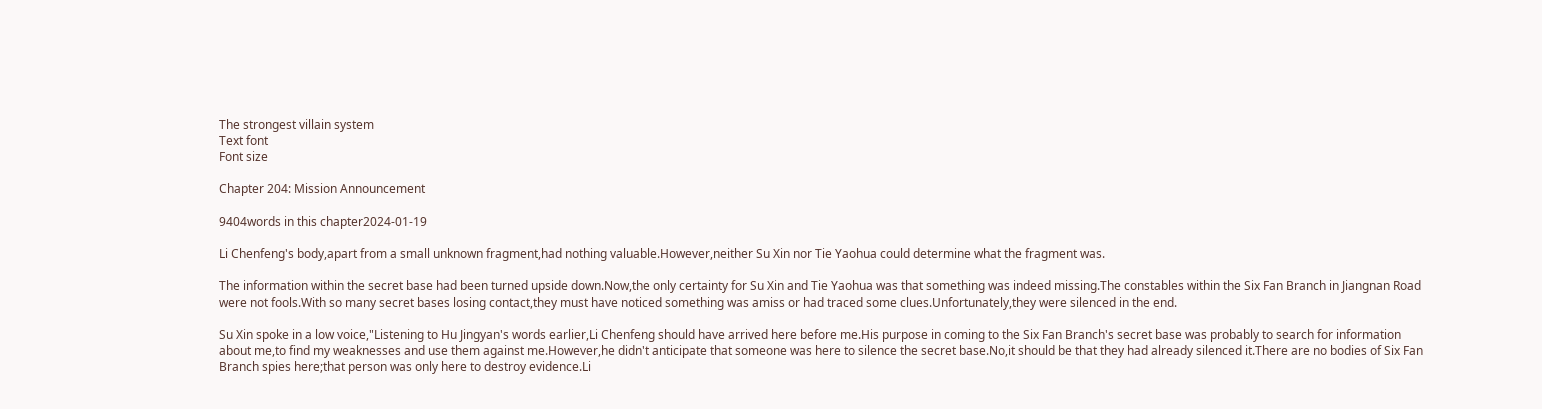The strongest villain system
Text font
Font size

Chapter 204: Mission Announcement

9404words in this chapter2024-01-19

Li Chenfeng's body,apart from a small unknown fragment,had nothing valuable.However,neither Su Xin nor Tie Yaohua could determine what the fragment was.

The information within the secret base had been turned upside down.Now,the only certainty for Su Xin and Tie Yaohua was that something was indeed missing.The constables within the Six Fan Branch in Jiangnan Road were not fools.With so many secret bases losing contact,they must have noticed something was amiss or had traced some clues.Unfortunately,they were silenced in the end.

Su Xin spoke in a low voice,"Listening to Hu Jingyan's words earlier,Li Chenfeng should have arrived here before me.His purpose in coming to the Six Fan Branch's secret base was probably to search for information about me,to find my weaknesses and use them against me.However,he didn't anticipate that someone was here to silence the secret base.No,it should be that they had already silenced it.There are no bodies of Six Fan Branch spies here;that person was only here to destroy evidence.Li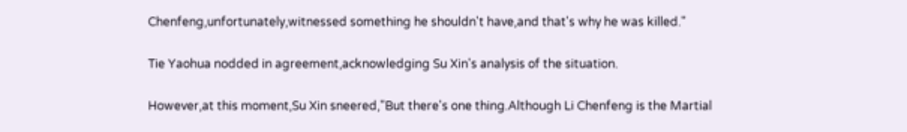Chenfeng,unfortunately,witnessed something he shouldn't have,and that's why he was killed."

Tie Yaohua nodded in agreement,acknowledging Su Xin's analysis of the situation.

However,at this moment,Su Xin sneered,"But there's one thing.Although Li Chenfeng is the Martial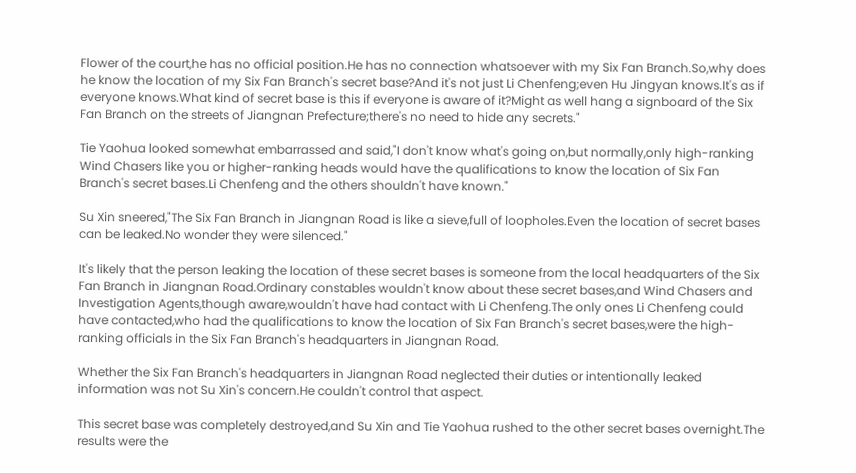Flower of the court,he has no official position.He has no connection whatsoever with my Six Fan Branch.So,why does he know the location of my Six Fan Branch's secret base?And it's not just Li Chenfeng;even Hu Jingyan knows.It's as if everyone knows.What kind of secret base is this if everyone is aware of it?Might as well hang a signboard of the Six Fan Branch on the streets of Jiangnan Prefecture;there's no need to hide any secrets."

Tie Yaohua looked somewhat embarrassed and said,"I don't know what's going on,but normally,only high-ranking Wind Chasers like you or higher-ranking heads would have the qualifications to know the location of Six Fan Branch's secret bases.Li Chenfeng and the others shouldn't have known."

Su Xin sneered,"The Six Fan Branch in Jiangnan Road is like a sieve,full of loopholes.Even the location of secret bases can be leaked.No wonder they were silenced."

It's likely that the person leaking the location of these secret bases is someone from the local headquarters of the Six Fan Branch in Jiangnan Road.Ordinary constables wouldn't know about these secret bases,and Wind Chasers and Investigation Agents,though aware,wouldn't have had contact with Li Chenfeng.The only ones Li Chenfeng could have contacted,who had the qualifications to know the location of Six Fan Branch's secret bases,were the high-ranking officials in the Six Fan Branch's headquarters in Jiangnan Road.

Whether the Six Fan Branch's headquarters in Jiangnan Road neglected their duties or intentionally leaked information was not Su Xin's concern.He couldn't control that aspect.

This secret base was completely destroyed,and Su Xin and Tie Yaohua rushed to the other secret bases overnight.The results were the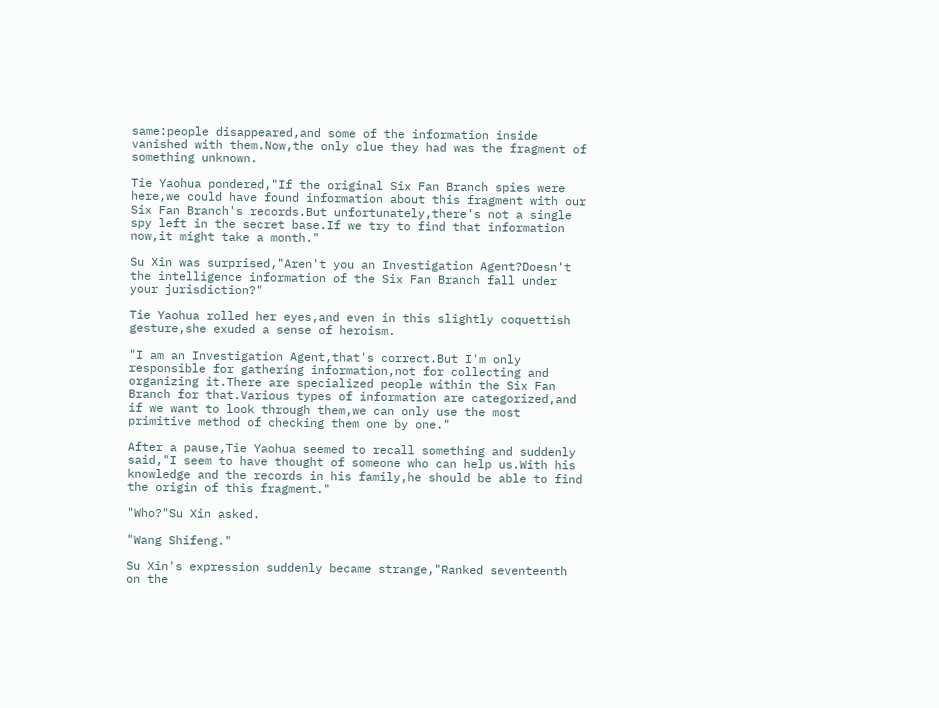same:people disappeared,and some of the information inside vanished with them.Now,the only clue they had was the fragment of something unknown.

Tie Yaohua pondered,"If the original Six Fan Branch spies were here,we could have found information about this fragment with our Six Fan Branch's records.But unfortunately,there's not a single spy left in the secret base.If we try to find that information now,it might take a month."

Su Xin was surprised,"Aren't you an Investigation Agent?Doesn't the intelligence information of the Six Fan Branch fall under your jurisdiction?"

Tie Yaohua rolled her eyes,and even in this slightly coquettish gesture,she exuded a sense of heroism.

"I am an Investigation Agent,that's correct.But I'm only responsible for gathering information,not for collecting and organizing it.There are specialized people within the Six Fan Branch for that.Various types of information are categorized,and if we want to look through them,we can only use the most primitive method of checking them one by one."

After a pause,Tie Yaohua seemed to recall something and suddenly said,"I seem to have thought of someone who can help us.With his knowledge and the records in his family,he should be able to find the origin of this fragment."

"Who?"Su Xin asked.

"Wang Shifeng."

Su Xin's expression suddenly became strange,"Ranked seventeenth on the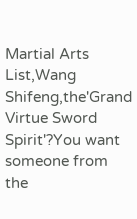Martial Arts List,Wang Shifeng,the'Grand Virtue Sword Spirit'?You want someone from the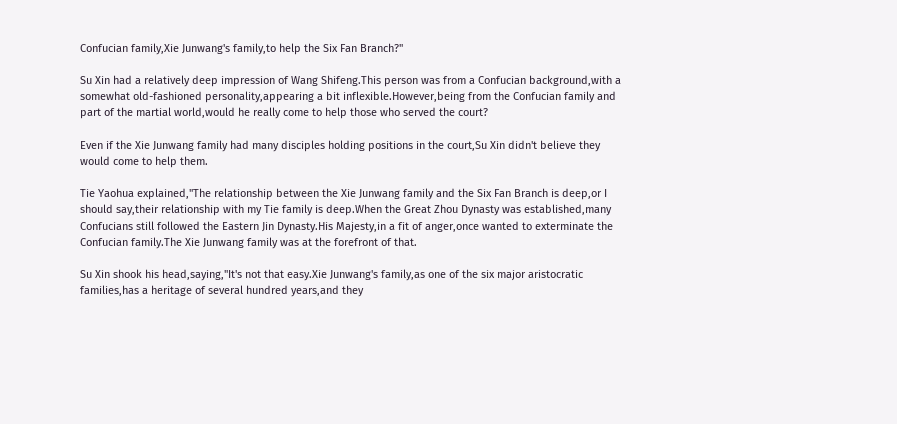Confucian family,Xie Junwang's family,to help the Six Fan Branch?"

Su Xin had a relatively deep impression of Wang Shifeng.This person was from a Confucian background,with a somewhat old-fashioned personality,appearing a bit inflexible.However,being from the Confucian family and part of the martial world,would he really come to help those who served the court?

Even if the Xie Junwang family had many disciples holding positions in the court,Su Xin didn't believe they would come to help them.

Tie Yaohua explained,"The relationship between the Xie Junwang family and the Six Fan Branch is deep,or I should say,their relationship with my Tie family is deep.When the Great Zhou Dynasty was established,many Confucians still followed the Eastern Jin Dynasty.His Majesty,in a fit of anger,once wanted to exterminate the Confucian family.The Xie Junwang family was at the forefront of that.

Su Xin shook his head,saying,"It's not that easy.Xie Junwang's family,as one of the six major aristocratic families,has a heritage of several hundred years,and they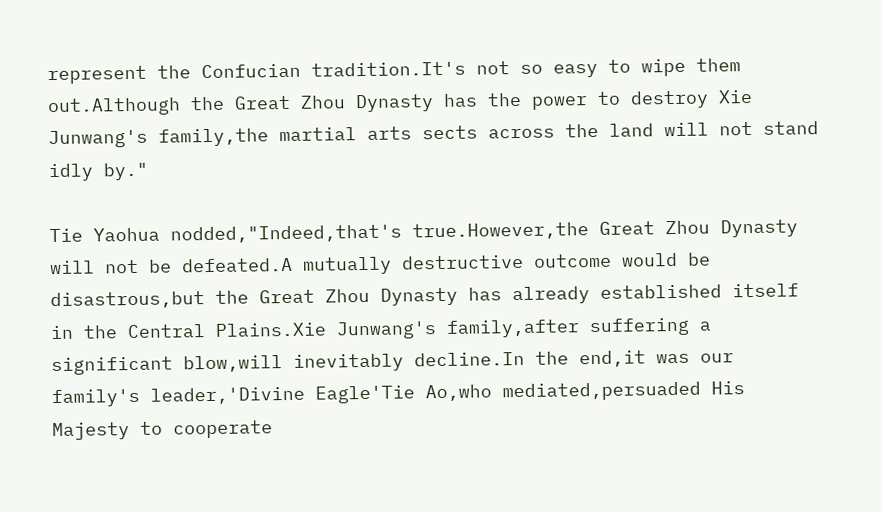represent the Confucian tradition.It's not so easy to wipe them out.Although the Great Zhou Dynasty has the power to destroy Xie Junwang's family,the martial arts sects across the land will not stand idly by."

Tie Yaohua nodded,"Indeed,that's true.However,the Great Zhou Dynasty will not be defeated.A mutually destructive outcome would be disastrous,but the Great Zhou Dynasty has already established itself in the Central Plains.Xie Junwang's family,after suffering a significant blow,will inevitably decline.In the end,it was our family's leader,'Divine Eagle'Tie Ao,who mediated,persuaded His Majesty to cooperate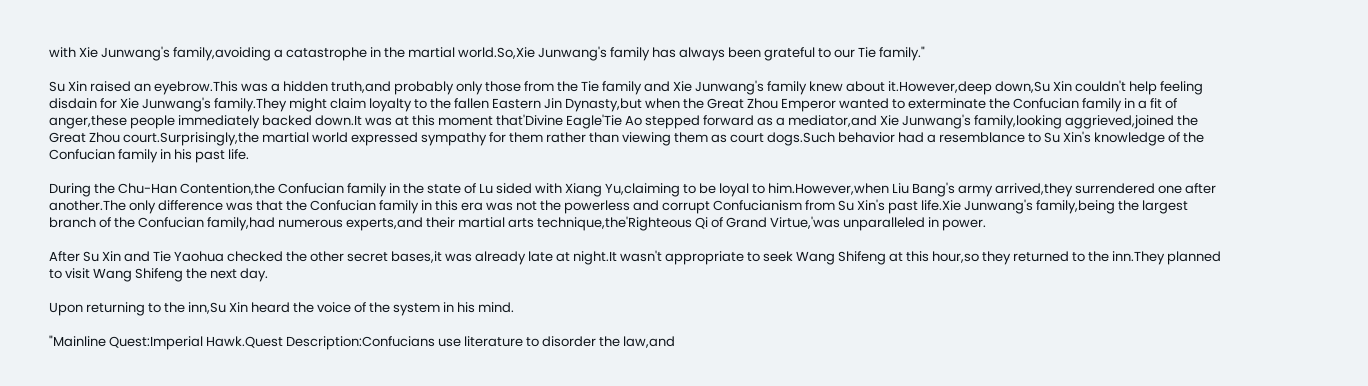with Xie Junwang's family,avoiding a catastrophe in the martial world.So,Xie Junwang's family has always been grateful to our Tie family."

Su Xin raised an eyebrow.This was a hidden truth,and probably only those from the Tie family and Xie Junwang's family knew about it.However,deep down,Su Xin couldn't help feeling disdain for Xie Junwang's family.They might claim loyalty to the fallen Eastern Jin Dynasty,but when the Great Zhou Emperor wanted to exterminate the Confucian family in a fit of anger,these people immediately backed down.It was at this moment that'Divine Eagle'Tie Ao stepped forward as a mediator,and Xie Junwang's family,looking aggrieved,joined the Great Zhou court.Surprisingly,the martial world expressed sympathy for them rather than viewing them as court dogs.Such behavior had a resemblance to Su Xin's knowledge of the Confucian family in his past life.

During the Chu-Han Contention,the Confucian family in the state of Lu sided with Xiang Yu,claiming to be loyal to him.However,when Liu Bang's army arrived,they surrendered one after another.The only difference was that the Confucian family in this era was not the powerless and corrupt Confucianism from Su Xin's past life.Xie Junwang's family,being the largest branch of the Confucian family,had numerous experts,and their martial arts technique,the'Righteous Qi of Grand Virtue,'was unparalleled in power.

After Su Xin and Tie Yaohua checked the other secret bases,it was already late at night.It wasn't appropriate to seek Wang Shifeng at this hour,so they returned to the inn.They planned to visit Wang Shifeng the next day.

Upon returning to the inn,Su Xin heard the voice of the system in his mind.

"Mainline Quest:Imperial Hawk.Quest Description:Confucians use literature to disorder the law,and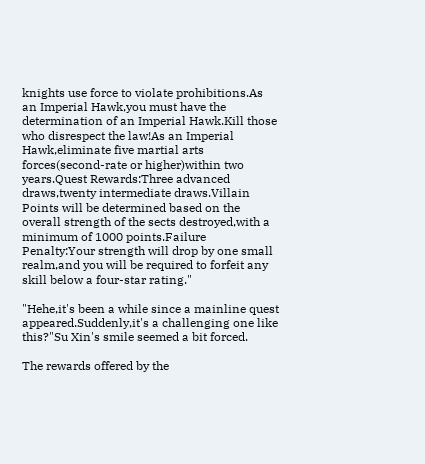knights use force to violate prohibitions.As an Imperial Hawk,you must have the determination of an Imperial Hawk.Kill those who disrespect the law!As an Imperial Hawk,eliminate five martial arts forces(second-rate or higher)within two years.Quest Rewards:Three advanced draws,twenty intermediate draws.Villain Points will be determined based on the overall strength of the sects destroyed,with a minimum of 1000 points.Failure Penalty:Your strength will drop by one small realm,and you will be required to forfeit any skill below a four-star rating."

"Hehe,it's been a while since a mainline quest appeared.Suddenly,it's a challenging one like this?"Su Xin's smile seemed a bit forced.

The rewards offered by the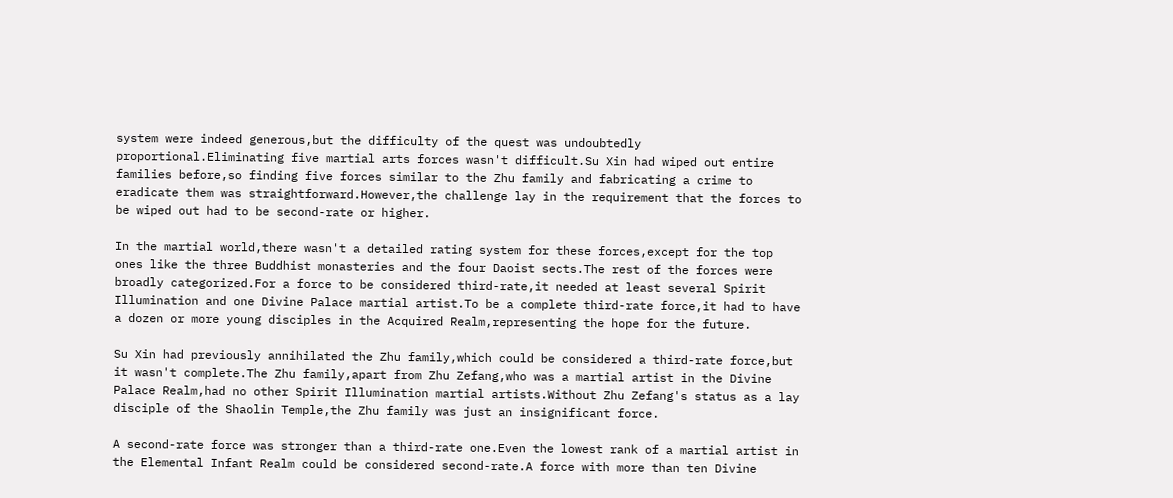system were indeed generous,but the difficulty of the quest was undoubtedly proportional.Eliminating five martial arts forces wasn't difficult.Su Xin had wiped out entire families before,so finding five forces similar to the Zhu family and fabricating a crime to eradicate them was straightforward.However,the challenge lay in the requirement that the forces to be wiped out had to be second-rate or higher.

In the martial world,there wasn't a detailed rating system for these forces,except for the top ones like the three Buddhist monasteries and the four Daoist sects.The rest of the forces were broadly categorized.For a force to be considered third-rate,it needed at least several Spirit Illumination and one Divine Palace martial artist.To be a complete third-rate force,it had to have a dozen or more young disciples in the Acquired Realm,representing the hope for the future.

Su Xin had previously annihilated the Zhu family,which could be considered a third-rate force,but it wasn't complete.The Zhu family,apart from Zhu Zefang,who was a martial artist in the Divine Palace Realm,had no other Spirit Illumination martial artists.Without Zhu Zefang's status as a lay disciple of the Shaolin Temple,the Zhu family was just an insignificant force.

A second-rate force was stronger than a third-rate one.Even the lowest rank of a martial artist in the Elemental Infant Realm could be considered second-rate.A force with more than ten Divine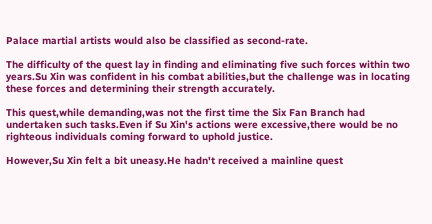Palace martial artists would also be classified as second-rate.

The difficulty of the quest lay in finding and eliminating five such forces within two years.Su Xin was confident in his combat abilities,but the challenge was in locating these forces and determining their strength accurately.

This quest,while demanding,was not the first time the Six Fan Branch had undertaken such tasks.Even if Su Xin's actions were excessive,there would be no righteous individuals coming forward to uphold justice.

However,Su Xin felt a bit uneasy.He hadn't received a mainline quest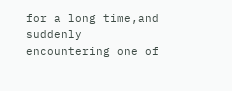for a long time,and suddenly encountering one of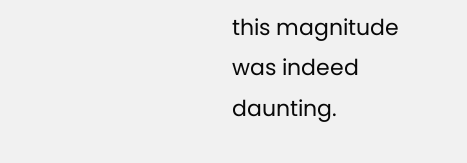this magnitude was indeed daunting.